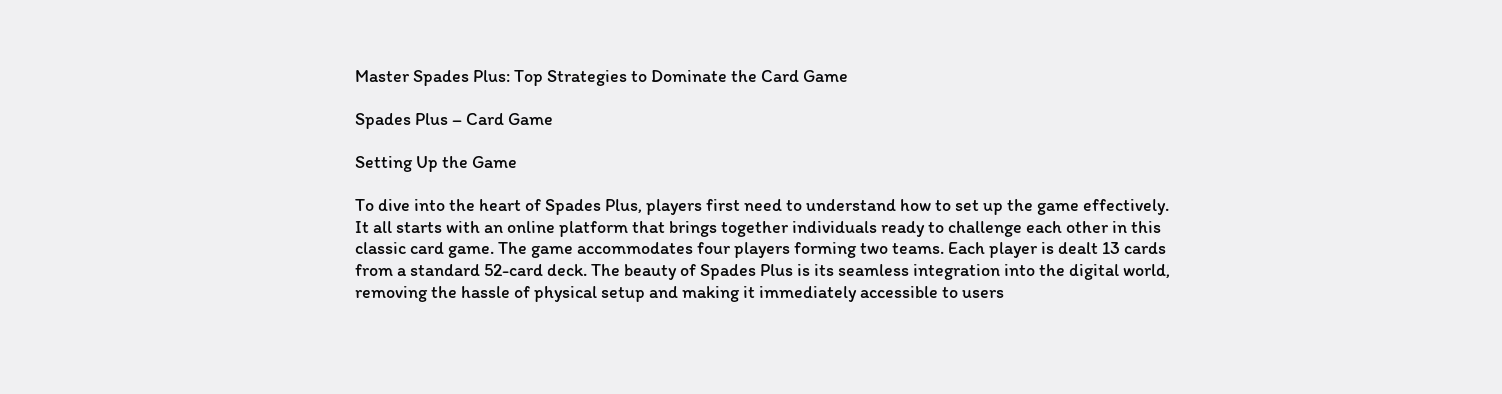Master Spades Plus: Top Strategies to Dominate the Card Game

Spades Plus – Card Game

Setting Up the Game

To dive into the heart of Spades Plus, players first need to understand how to set up the game effectively. It all starts with an online platform that brings together individuals ready to challenge each other in this classic card game. The game accommodates four players forming two teams. Each player is dealt 13 cards from a standard 52-card deck. The beauty of Spades Plus is its seamless integration into the digital world, removing the hassle of physical setup and making it immediately accessible to users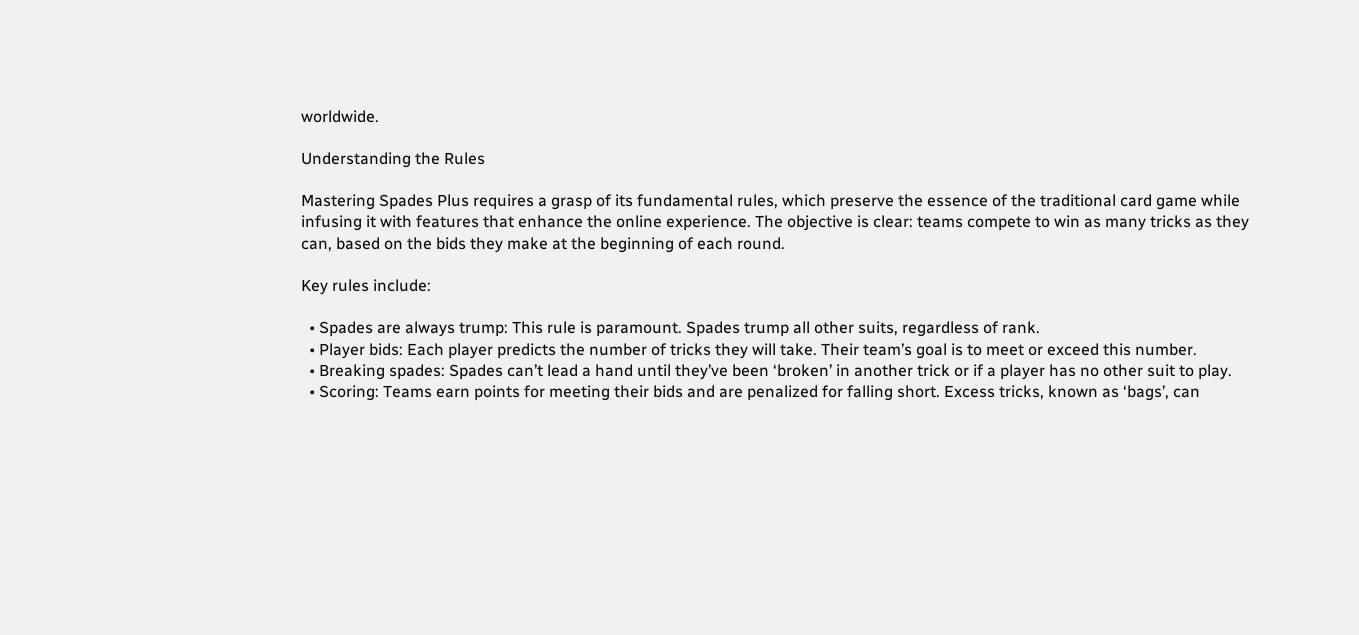worldwide.

Understanding the Rules

Mastering Spades Plus requires a grasp of its fundamental rules, which preserve the essence of the traditional card game while infusing it with features that enhance the online experience. The objective is clear: teams compete to win as many tricks as they can, based on the bids they make at the beginning of each round.

Key rules include:

  • Spades are always trump: This rule is paramount. Spades trump all other suits, regardless of rank.
  • Player bids: Each player predicts the number of tricks they will take. Their team’s goal is to meet or exceed this number.
  • Breaking spades: Spades can’t lead a hand until they’ve been ‘broken’ in another trick or if a player has no other suit to play.
  • Scoring: Teams earn points for meeting their bids and are penalized for falling short. Excess tricks, known as ‘bags’, can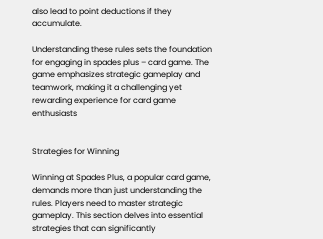also lead to point deductions if they accumulate.

Understanding these rules sets the foundation for engaging in spades plus – card game. The game emphasizes strategic gameplay and teamwork, making it a challenging yet rewarding experience for card game enthusiasts


Strategies for Winning

Winning at Spades Plus, a popular card game, demands more than just understanding the rules. Players need to master strategic gameplay. This section delves into essential strategies that can significantly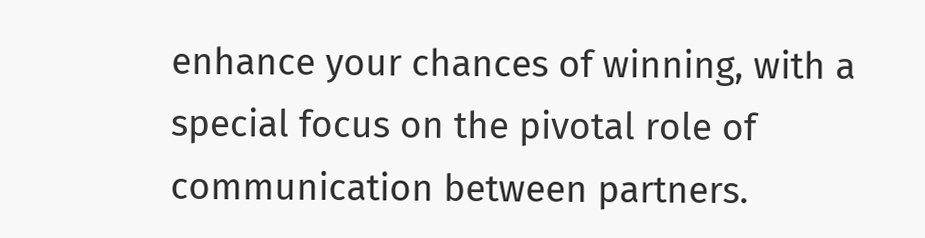enhance your chances of winning, with a special focus on the pivotal role of communication between partners.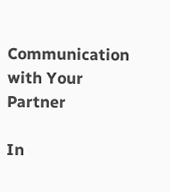Communication with Your Partner

In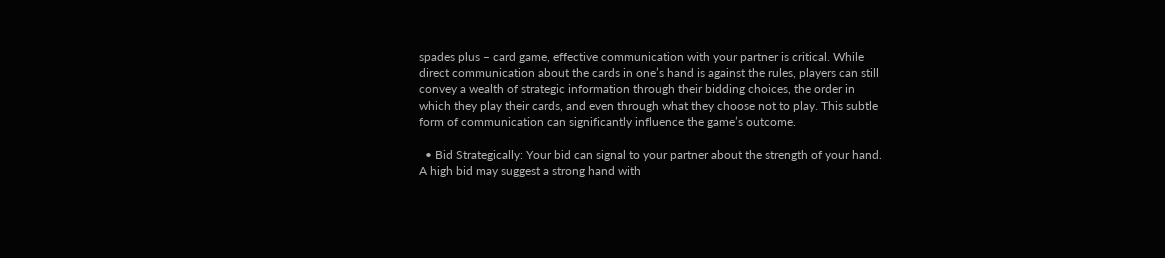spades plus – card game, effective communication with your partner is critical. While direct communication about the cards in one’s hand is against the rules, players can still convey a wealth of strategic information through their bidding choices, the order in which they play their cards, and even through what they choose not to play. This subtle form of communication can significantly influence the game’s outcome.

  • Bid Strategically: Your bid can signal to your partner about the strength of your hand. A high bid may suggest a strong hand with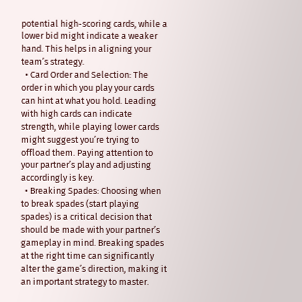potential high-scoring cards, while a lower bid might indicate a weaker hand. This helps in aligning your team’s strategy.
  • Card Order and Selection: The order in which you play your cards can hint at what you hold. Leading with high cards can indicate strength, while playing lower cards might suggest you’re trying to offload them. Paying attention to your partner’s play and adjusting accordingly is key.
  • Breaking Spades: Choosing when to break spades (start playing spades) is a critical decision that should be made with your partner’s gameplay in mind. Breaking spades at the right time can significantly alter the game’s direction, making it an important strategy to master.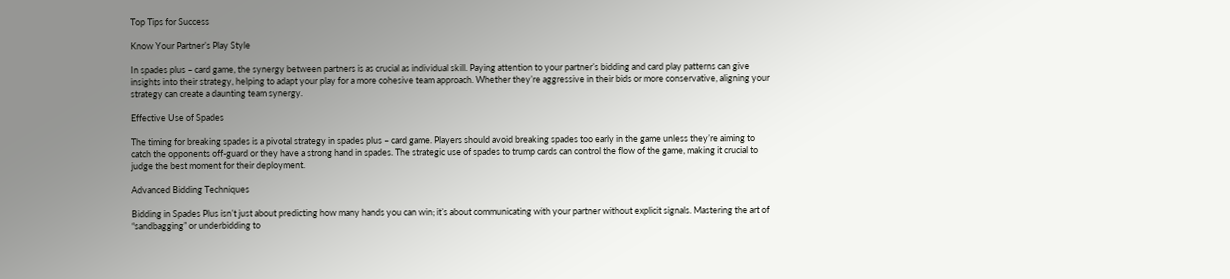Top Tips for Success

Know Your Partner’s Play Style

In spades plus – card game, the synergy between partners is as crucial as individual skill. Paying attention to your partner’s bidding and card play patterns can give insights into their strategy, helping to adapt your play for a more cohesive team approach. Whether they’re aggressive in their bids or more conservative, aligning your strategy can create a daunting team synergy.

Effective Use of Spades

The timing for breaking spades is a pivotal strategy in spades plus – card game. Players should avoid breaking spades too early in the game unless they’re aiming to catch the opponents off-guard or they have a strong hand in spades. The strategic use of spades to trump cards can control the flow of the game, making it crucial to judge the best moment for their deployment.

Advanced Bidding Techniques

Bidding in Spades Plus isn’t just about predicting how many hands you can win; it’s about communicating with your partner without explicit signals. Mastering the art of “sandbagging” or underbidding to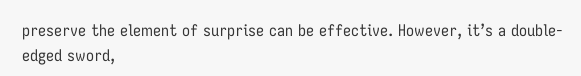preserve the element of surprise can be effective. However, it’s a double-edged sword,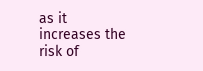as it increases the risk of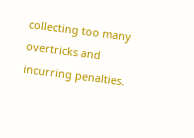collecting too many overtricks and incurring penalties.